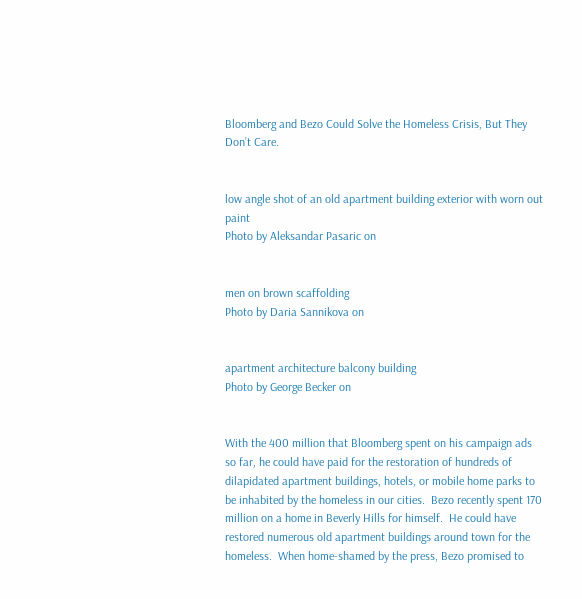Bloomberg and Bezo Could Solve the Homeless Crisis, But They Don’t Care.


low angle shot of an old apartment building exterior with worn out paint
Photo by Aleksandar Pasaric on


men on brown scaffolding
Photo by Daria Sannikova on


apartment architecture balcony building
Photo by George Becker on


With the 400 million that Bloomberg spent on his campaign ads so far, he could have paid for the restoration of hundreds of dilapidated apartment buildings, hotels, or mobile home parks to be inhabited by the homeless in our cities.  Bezo recently spent 170 million on a home in Beverly Hills for himself.  He could have restored numerous old apartment buildings around town for the homeless.  When home-shamed by the press, Bezo promised to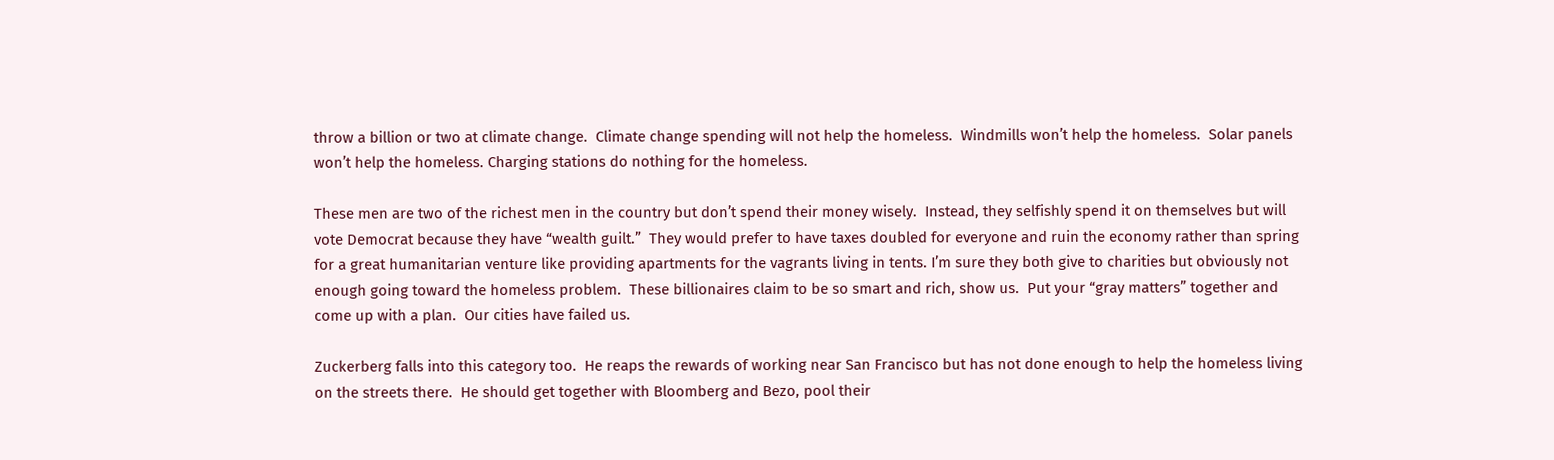throw a billion or two at climate change.  Climate change spending will not help the homeless.  Windmills won’t help the homeless.  Solar panels won’t help the homeless. Charging stations do nothing for the homeless.

These men are two of the richest men in the country but don’t spend their money wisely.  Instead, they selfishly spend it on themselves but will vote Democrat because they have “wealth guilt.”  They would prefer to have taxes doubled for everyone and ruin the economy rather than spring for a great humanitarian venture like providing apartments for the vagrants living in tents. I’m sure they both give to charities but obviously not enough going toward the homeless problem.  These billionaires claim to be so smart and rich, show us.  Put your “gray matters” together and come up with a plan.  Our cities have failed us.

Zuckerberg falls into this category too.  He reaps the rewards of working near San Francisco but has not done enough to help the homeless living on the streets there.  He should get together with Bloomberg and Bezo, pool their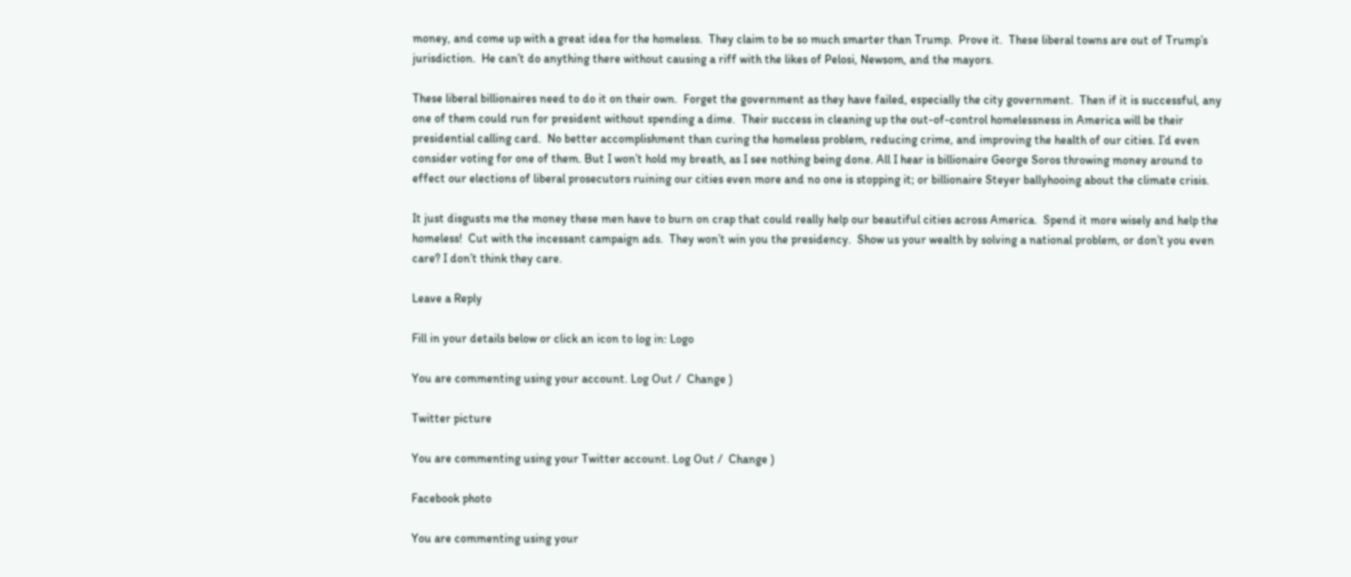money, and come up with a great idea for the homeless.  They claim to be so much smarter than Trump.  Prove it.  These liberal towns are out of Trump’s jurisdiction.  He can’t do anything there without causing a riff with the likes of Pelosi, Newsom, and the mayors.

These liberal billionaires need to do it on their own.  Forget the government as they have failed, especially the city government.  Then if it is successful, any one of them could run for president without spending a dime.  Their success in cleaning up the out-of-control homelessness in America will be their presidential calling card.  No better accomplishment than curing the homeless problem, reducing crime, and improving the health of our cities. I’d even consider voting for one of them. But I won’t hold my breath, as I see nothing being done. All I hear is billionaire George Soros throwing money around to effect our elections of liberal prosecutors ruining our cities even more and no one is stopping it; or billionaire Steyer ballyhooing about the climate crisis.

It just disgusts me the money these men have to burn on crap that could really help our beautiful cities across America.  Spend it more wisely and help the homeless!  Cut with the incessant campaign ads.  They won’t win you the presidency.  Show us your wealth by solving a national problem, or don’t you even care? I don’t think they care.

Leave a Reply

Fill in your details below or click an icon to log in: Logo

You are commenting using your account. Log Out /  Change )

Twitter picture

You are commenting using your Twitter account. Log Out /  Change )

Facebook photo

You are commenting using your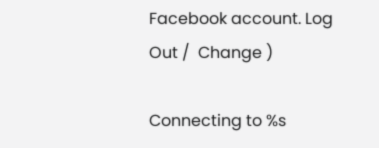Facebook account. Log Out /  Change )

Connecting to %s